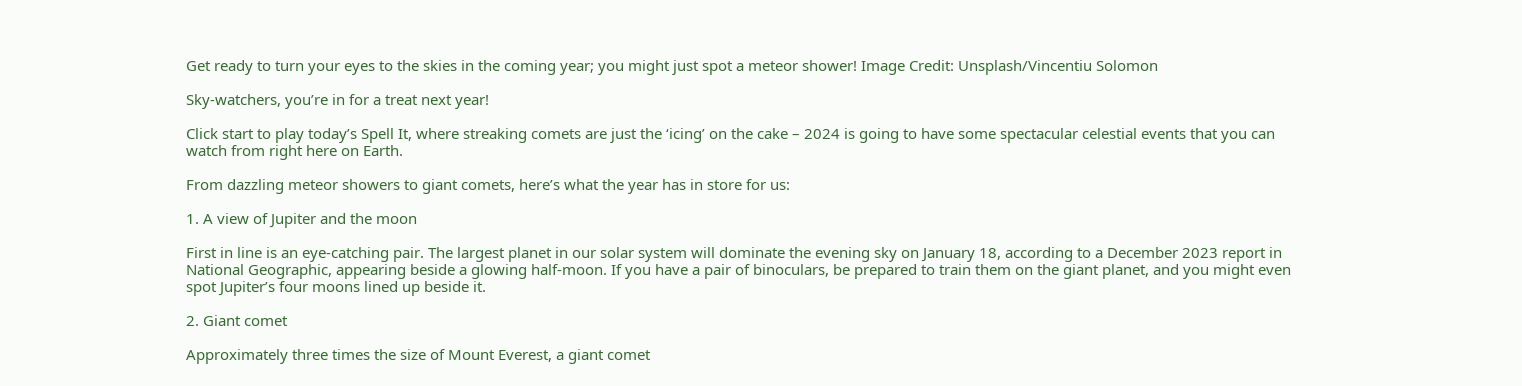Get ready to turn your eyes to the skies in the coming year; you might just spot a meteor shower! Image Credit: Unsplash/Vincentiu Solomon

Sky-watchers, you’re in for a treat next year!

Click start to play today’s Spell It, where streaking comets are just the ‘icing’ on the cake – 2024 is going to have some spectacular celestial events that you can watch from right here on Earth.

From dazzling meteor showers to giant comets, here’s what the year has in store for us:

1. A view of Jupiter and the moon

First in line is an eye-catching pair. The largest planet in our solar system will dominate the evening sky on January 18, according to a December 2023 report in National Geographic, appearing beside a glowing half-moon. If you have a pair of binoculars, be prepared to train them on the giant planet, and you might even spot Jupiter’s four moons lined up beside it.

2. Giant comet

Approximately three times the size of Mount Everest, a giant comet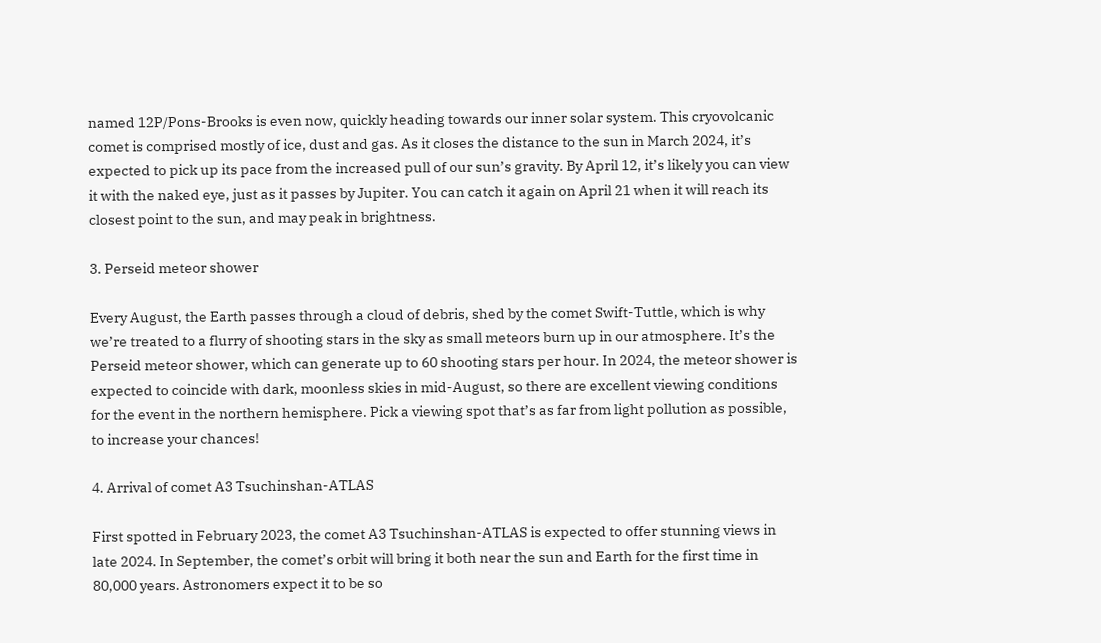named 12P/Pons-Brooks is even now, quickly heading towards our inner solar system. This cryovolcanic comet is comprised mostly of ice, dust and gas. As it closes the distance to the sun in March 2024, it’s expected to pick up its pace from the increased pull of our sun’s gravity. By April 12, it’s likely you can view it with the naked eye, just as it passes by Jupiter. You can catch it again on April 21 when it will reach its closest point to the sun, and may peak in brightness.

3. Perseid meteor shower

Every August, the Earth passes through a cloud of debris, shed by the comet Swift-Tuttle, which is why we’re treated to a flurry of shooting stars in the sky as small meteors burn up in our atmosphere. It’s the Perseid meteor shower, which can generate up to 60 shooting stars per hour. In 2024, the meteor shower is expected to coincide with dark, moonless skies in mid-August, so there are excellent viewing conditions for the event in the northern hemisphere. Pick a viewing spot that’s as far from light pollution as possible, to increase your chances!

4. Arrival of comet A3 Tsuchinshan-ATLAS

First spotted in February 2023, the comet A3 Tsuchinshan-ATLAS is expected to offer stunning views in late 2024. In September, the comet’s orbit will bring it both near the sun and Earth for the first time in 80,000 years. Astronomers expect it to be so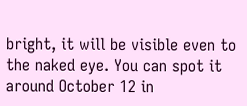bright, it will be visible even to the naked eye. You can spot it around October 12 in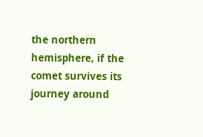the northern hemisphere, if the comet survives its journey around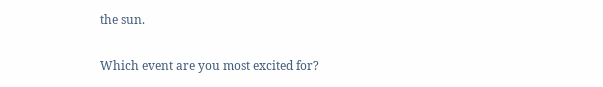the sun.

Which event are you most excited for?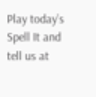Play today’s Spell It and tell us at